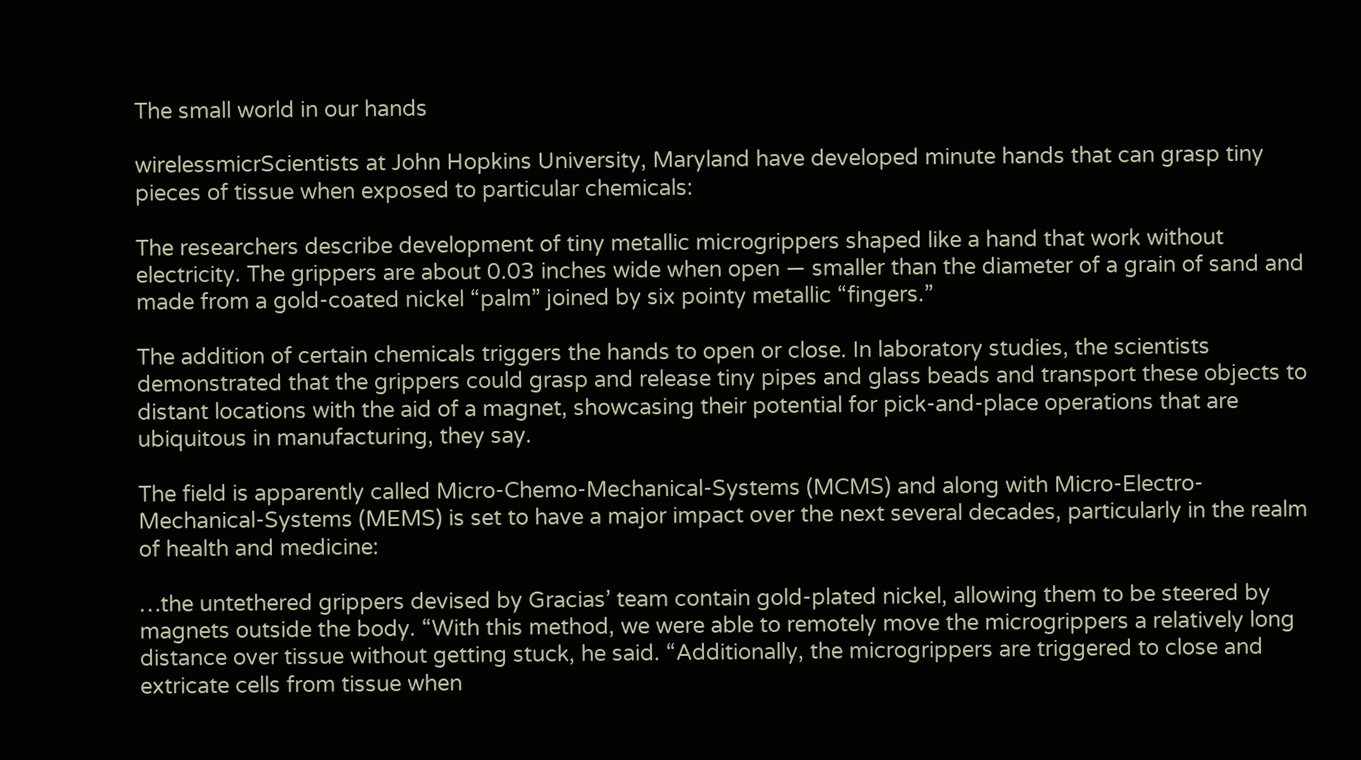The small world in our hands

wirelessmicrScientists at John Hopkins University, Maryland have developed minute hands that can grasp tiny pieces of tissue when exposed to particular chemicals:

The researchers describe development of tiny metallic microgrippers shaped like a hand that work without electricity. The grippers are about 0.03 inches wide when open — smaller than the diameter of a grain of sand and made from a gold-coated nickel “palm” joined by six pointy metallic “fingers.”

The addition of certain chemicals triggers the hands to open or close. In laboratory studies, the scientists demonstrated that the grippers could grasp and release tiny pipes and glass beads and transport these objects to distant locations with the aid of a magnet, showcasing their potential for pick-and-place operations that are ubiquitous in manufacturing, they say.

The field is apparently called Micro-Chemo-Mechanical-Systems (MCMS) and along with Micro-Electro-Mechanical-Systems (MEMS) is set to have a major impact over the next several decades, particularly in the realm of health and medicine:

…the untethered grippers devised by Gracias’ team contain gold-plated nickel, allowing them to be steered by magnets outside the body. “With this method, we were able to remotely move the microgrippers a relatively long distance over tissue without getting stuck, he said. “Additionally, the microgrippers are triggered to close and extricate cells from tissue when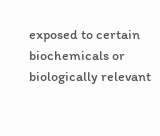exposed to certain biochemicals or biologically relevant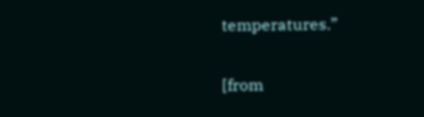temperatures.”

[from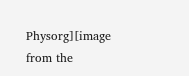Physorg][image from the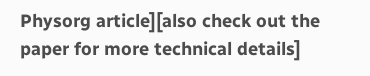Physorg article][also check out the paper for more technical details]